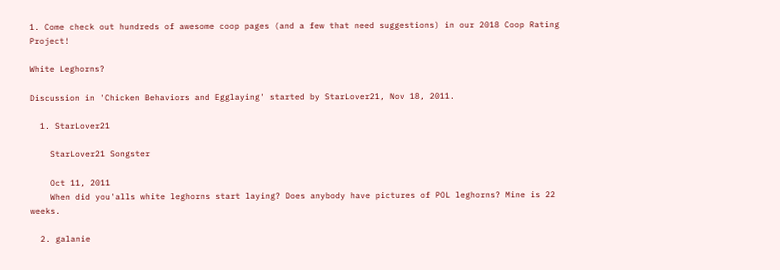1. Come check out hundreds of awesome coop pages (and a few that need suggestions) in our 2018 Coop Rating Project!

White Leghorns?

Discussion in 'Chicken Behaviors and Egglaying' started by StarLover21, Nov 18, 2011.

  1. StarLover21

    StarLover21 Songster

    Oct 11, 2011
    When did you'alls white leghorns start laying? Does anybody have pictures of POL leghorns? Mine is 22 weeks.

  2. galanie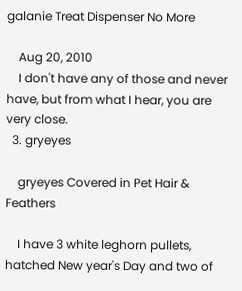galanie Treat Dispenser No More

    Aug 20, 2010
    I don't have any of those and never have, but from what I hear, you are very close.
  3. gryeyes

    gryeyes Covered in Pet Hair & Feathers

    I have 3 white leghorn pullets, hatched New year's Day and two of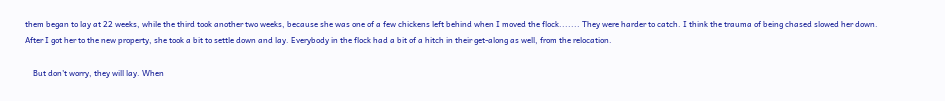them began to lay at 22 weeks, while the third took another two weeks, because she was one of a few chickens left behind when I moved the flock....... They were harder to catch. I think the trauma of being chased slowed her down. After I got her to the new property, she took a bit to settle down and lay. Everybody in the flock had a bit of a hitch in their get-along as well, from the relocation.

    But don't worry, they will lay. When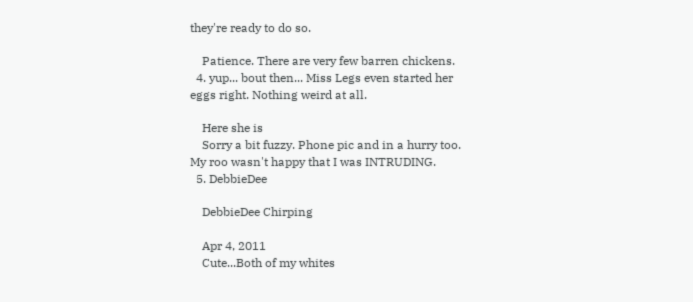they're ready to do so.

    Patience. There are very few barren chickens.
  4. yup... bout then... Miss Legs even started her eggs right. Nothing weird at all.

    Here she is
    Sorry a bit fuzzy. Phone pic and in a hurry too. My roo wasn't happy that I was INTRUDING.
  5. DebbieDee

    DebbieDee Chirping

    Apr 4, 2011
    Cute...Both of my whites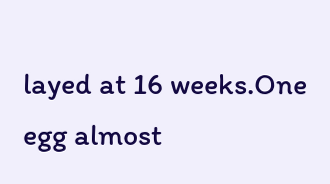layed at 16 weeks.One egg almost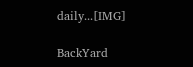daily...[IMG]

BackYard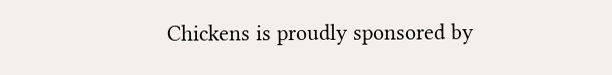Chickens is proudly sponsored by